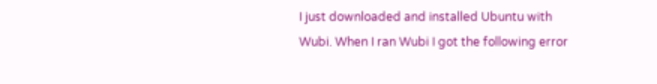I just downloaded and installed Ubuntu with Wubi. When I ran Wubi I got the following error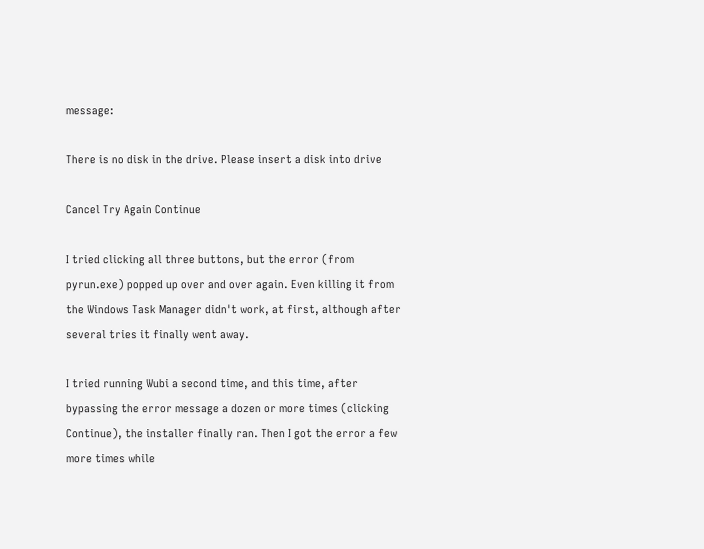message:

There is no disk in the drive. Please insert a disk into drive

Cancel Try Again Continue

I tried clicking all three buttons, but the error (from pyrun.exe) popped up over and over again. Even killing it from the Windows Task Manager didn't work, at first, although after several tries it finally went away.

I tried running Wubi a second time, and this time, after bypassing the error message a dozen or more times (clicking Continue), the installer finally ran. Then I got the error a few more times while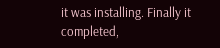it was installing. Finally it completed,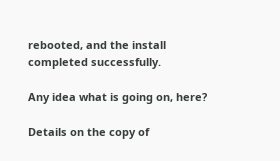rebooted, and the install completed successfully.

Any idea what is going on, here?

Details on the copy of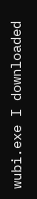wubi.exe I downloaded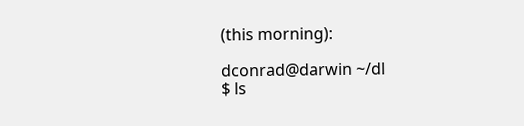(this morning):

dconrad@darwin ~/dl
$ ls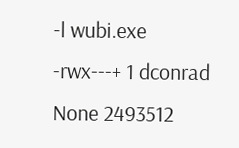-l wubi.exe
-rwx---+ 1 dconrad None 2493512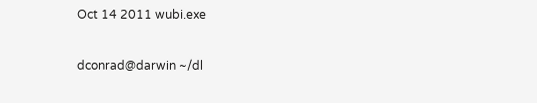Oct 14 2011 wubi.exe

dconrad@darwin ~/dl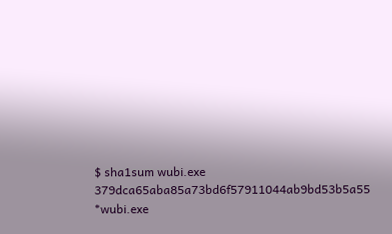$ sha1sum wubi.exe
379dca65aba85a73bd6f57911044ab9bd53b5a55 *wubi.exe